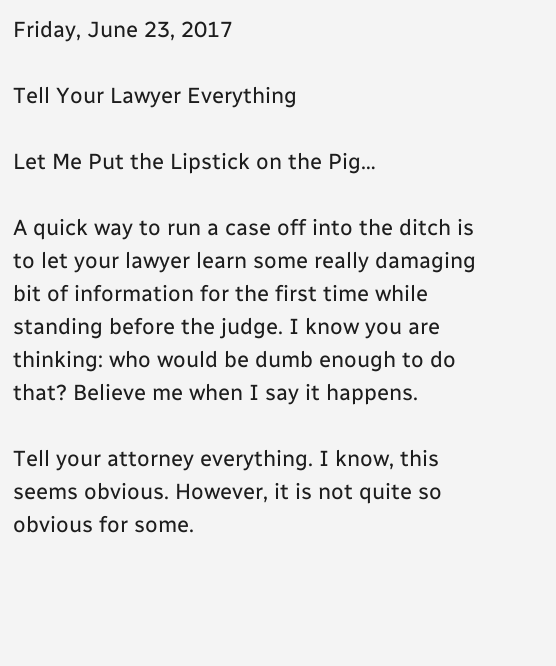Friday, June 23, 2017

Tell Your Lawyer Everything

Let Me Put the Lipstick on the Pig…

A quick way to run a case off into the ditch is to let your lawyer learn some really damaging bit of information for the first time while standing before the judge. I know you are thinking: who would be dumb enough to do that? Believe me when I say it happens.

Tell your attorney everything. I know, this seems obvious. However, it is not quite so obvious for some.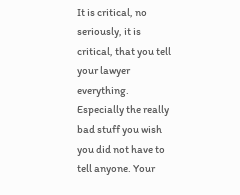It is critical, no seriously, it is critical, that you tell your lawyer everything. Especially the really bad stuff you wish you did not have to tell anyone. Your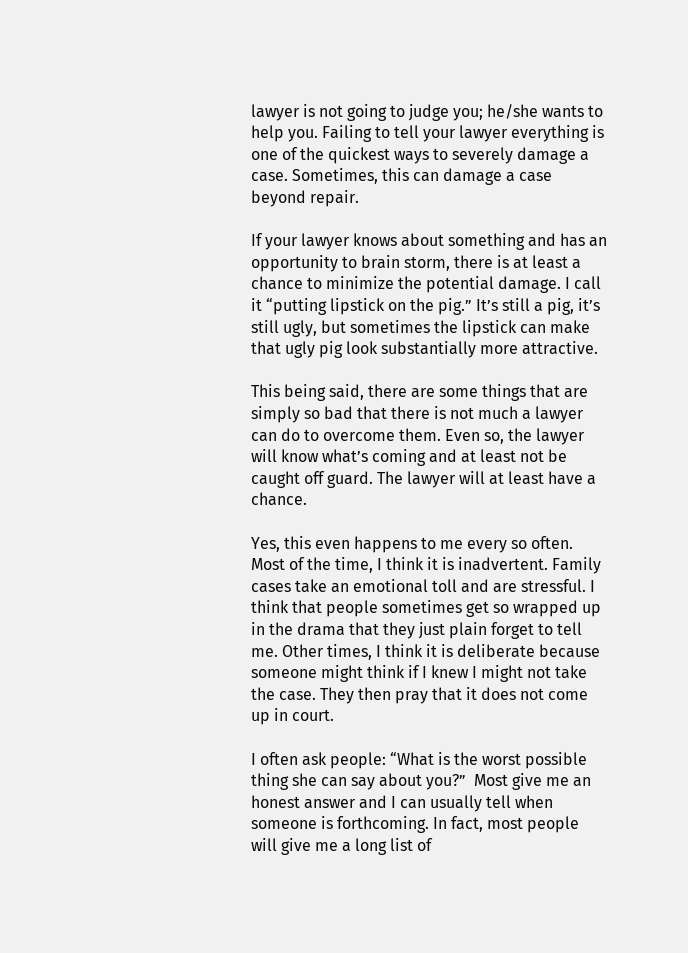lawyer is not going to judge you; he/she wants to help you. Failing to tell your lawyer everything is one of the quickest ways to severely damage a case. Sometimes, this can damage a case beyond repair.

If your lawyer knows about something and has an opportunity to brain storm, there is at least a chance to minimize the potential damage. I call it “putting lipstick on the pig.” It’s still a pig, it’s still ugly, but sometimes the lipstick can make that ugly pig look substantially more attractive.

This being said, there are some things that are simply so bad that there is not much a lawyer can do to overcome them. Even so, the lawyer will know what’s coming and at least not be caught off guard. The lawyer will at least have a chance.

Yes, this even happens to me every so often. Most of the time, I think it is inadvertent. Family cases take an emotional toll and are stressful. I think that people sometimes get so wrapped up in the drama that they just plain forget to tell me. Other times, I think it is deliberate because someone might think if I knew I might not take the case. They then pray that it does not come up in court.

I often ask people: “What is the worst possible thing she can say about you?”  Most give me an honest answer and I can usually tell when someone is forthcoming. In fact, most people will give me a long list of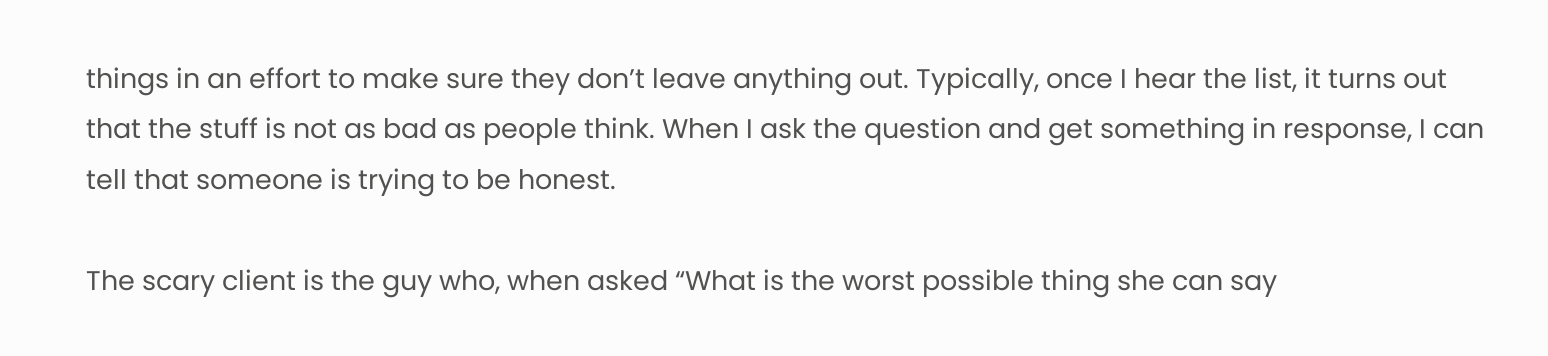things in an effort to make sure they don’t leave anything out. Typically, once I hear the list, it turns out that the stuff is not as bad as people think. When I ask the question and get something in response, I can tell that someone is trying to be honest.

The scary client is the guy who, when asked “What is the worst possible thing she can say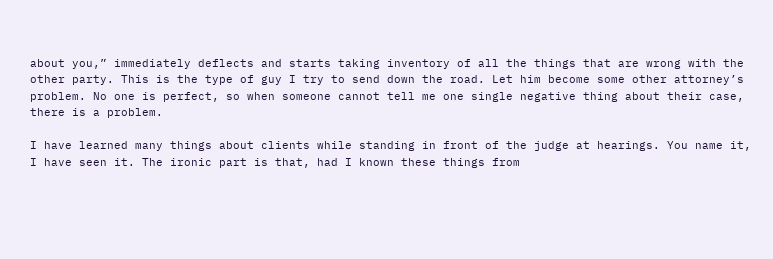about you,” immediately deflects and starts taking inventory of all the things that are wrong with the other party. This is the type of guy I try to send down the road. Let him become some other attorney’s problem. No one is perfect, so when someone cannot tell me one single negative thing about their case, there is a problem.

I have learned many things about clients while standing in front of the judge at hearings. You name it, I have seen it. The ironic part is that, had I known these things from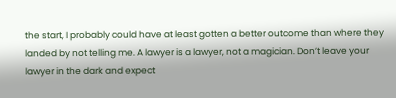the start, I probably could have at least gotten a better outcome than where they landed by not telling me. A lawyer is a lawyer, not a magician. Don’t leave your lawyer in the dark and expect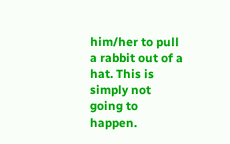him/her to pull a rabbit out of a hat. This is simply not going to happen.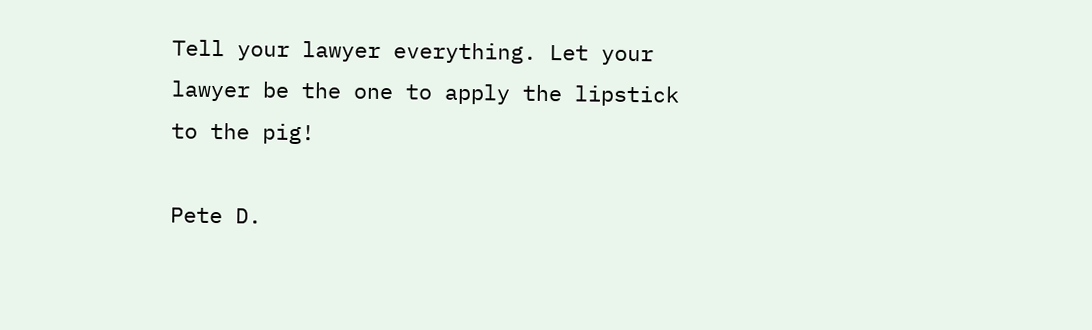Tell your lawyer everything. Let your lawyer be the one to apply the lipstick to the pig!

Pete D.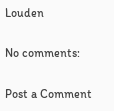Louden

No comments:

Post a Comment